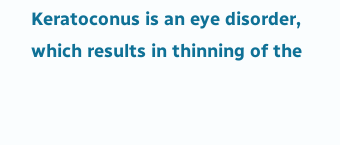Keratoconus is an eye disorder, which results in thinning of the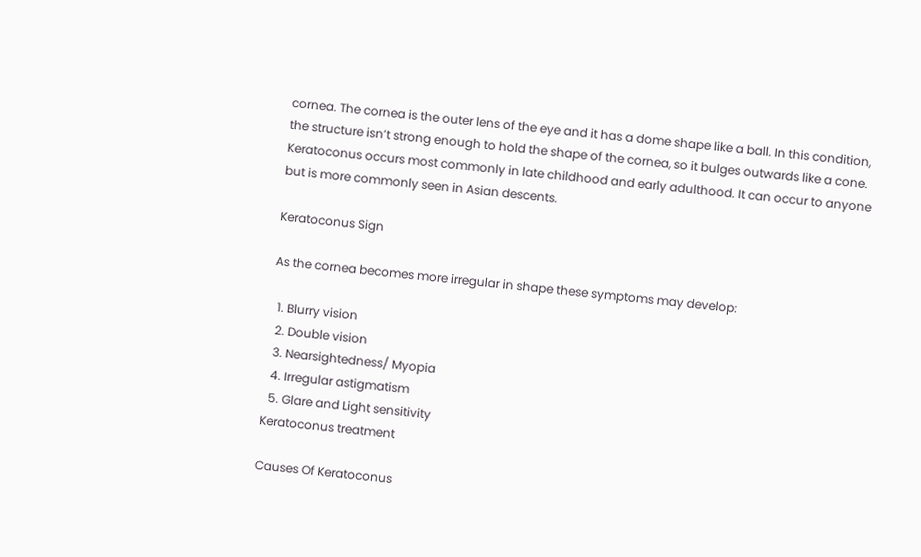cornea. The cornea is the outer lens of the eye and it has a dome shape like a ball. In this condition, the structure isn’t strong enough to hold the shape of the cornea, so it bulges outwards like a cone. Keratoconus occurs most commonly in late childhood and early adulthood. It can occur to anyone but is more commonly seen in Asian descents.

Keratoconus Sign

As the cornea becomes more irregular in shape these symptoms may develop:

  1. Blurry vision
  2. Double vision
  3. Nearsightedness/ Myopia
  4. Irregular astigmatism
  5. Glare and Light sensitivity
Keratoconus treatment

Causes Of Keratoconus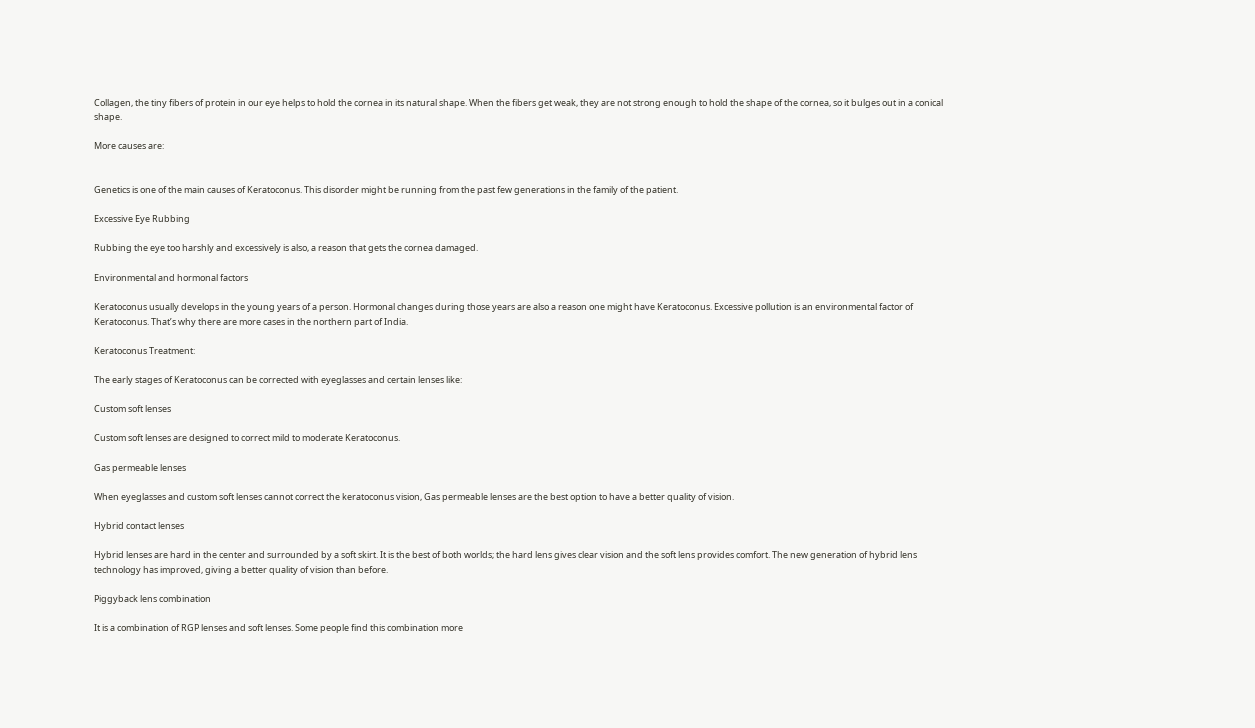Collagen, the tiny fibers of protein in our eye helps to hold the cornea in its natural shape. When the fibers get weak, they are not strong enough to hold the shape of the cornea, so it bulges out in a conical shape.

More causes are:


Genetics is one of the main causes of Keratoconus. This disorder might be running from the past few generations in the family of the patient.

Excessive Eye Rubbing

Rubbing the eye too harshly and excessively is also, a reason that gets the cornea damaged.

Environmental and hormonal factors

Keratoconus usually develops in the young years of a person. Hormonal changes during those years are also a reason one might have Keratoconus. Excessive pollution is an environmental factor of Keratoconus. That’s why there are more cases in the northern part of India.

Keratoconus Treatment:

The early stages of Keratoconus can be corrected with eyeglasses and certain lenses like:

Custom soft lenses

Custom soft lenses are designed to correct mild to moderate Keratoconus.

Gas permeable lenses

When eyeglasses and custom soft lenses cannot correct the keratoconus vision, Gas permeable lenses are the best option to have a better quality of vision.

Hybrid contact lenses

Hybrid lenses are hard in the center and surrounded by a soft skirt. It is the best of both worlds; the hard lens gives clear vision and the soft lens provides comfort. The new generation of hybrid lens technology has improved, giving a better quality of vision than before.

Piggyback lens combination

It is a combination of RGP lenses and soft lenses. Some people find this combination more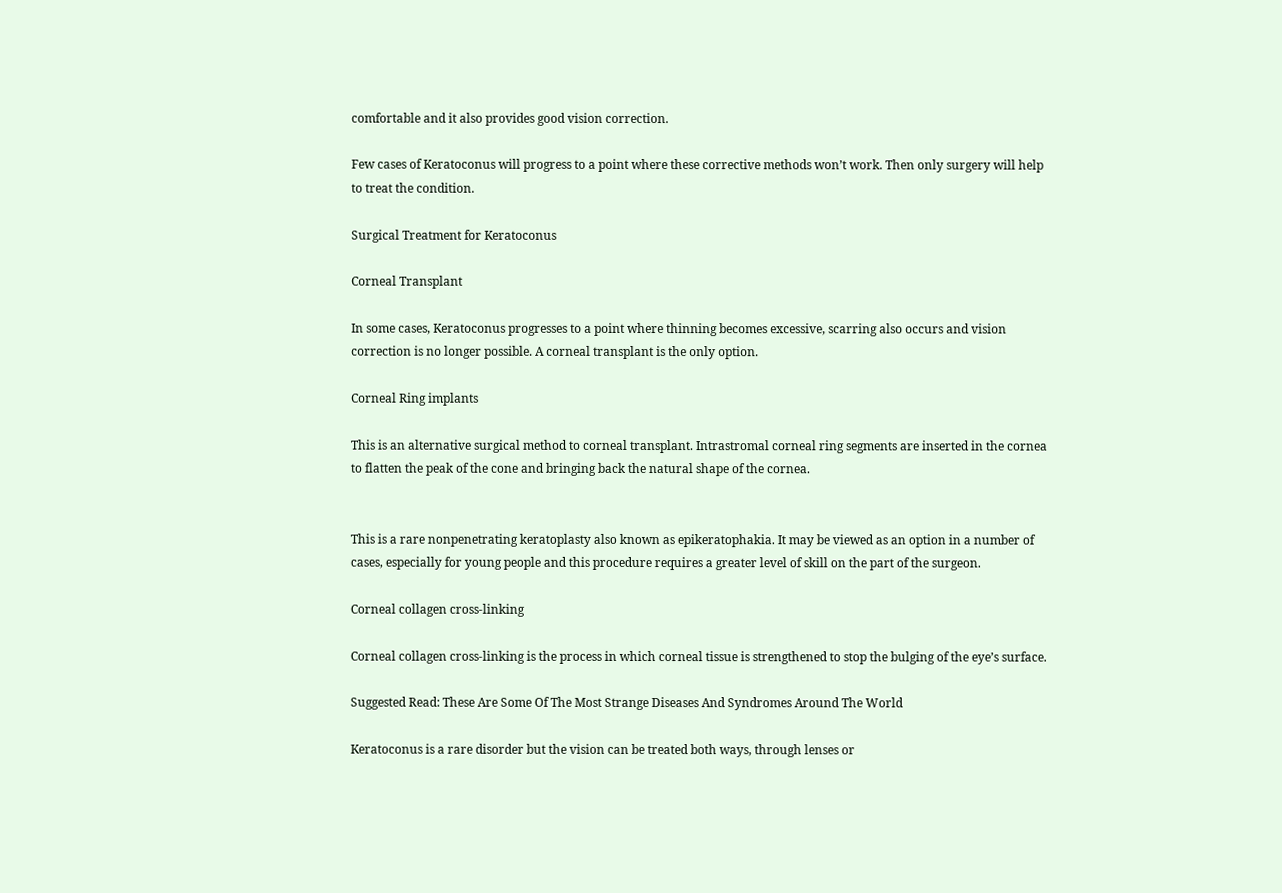comfortable and it also provides good vision correction.

Few cases of Keratoconus will progress to a point where these corrective methods won’t work. Then only surgery will help to treat the condition.

Surgical Treatment for Keratoconus

Corneal Transplant

In some cases, Keratoconus progresses to a point where thinning becomes excessive, scarring also occurs and vision correction is no longer possible. A corneal transplant is the only option.

Corneal Ring implants

This is an alternative surgical method to corneal transplant. Intrastromal corneal ring segments are inserted in the cornea to flatten the peak of the cone and bringing back the natural shape of the cornea.


This is a rare nonpenetrating keratoplasty also known as epikeratophakia. It may be viewed as an option in a number of cases, especially for young people and this procedure requires a greater level of skill on the part of the surgeon.

Corneal collagen cross-linking

Corneal collagen cross-linking is the process in which corneal tissue is strengthened to stop the bulging of the eye’s surface.

Suggested Read: These Are Some Of The Most Strange Diseases And Syndromes Around The World

Keratoconus is a rare disorder but the vision can be treated both ways, through lenses or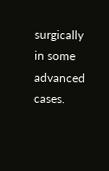surgically in some advanced cases.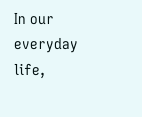In our everyday life,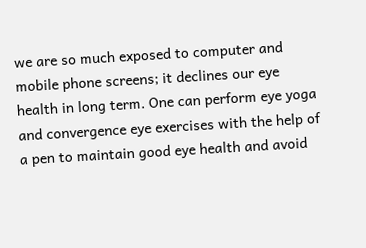we are so much exposed to computer and mobile phone screens; it declines our eye health in long term. One can perform eye yoga and convergence eye exercises with the help of a pen to maintain good eye health and avoid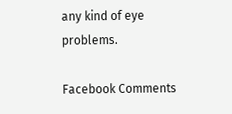any kind of eye problems.

Facebook Comments